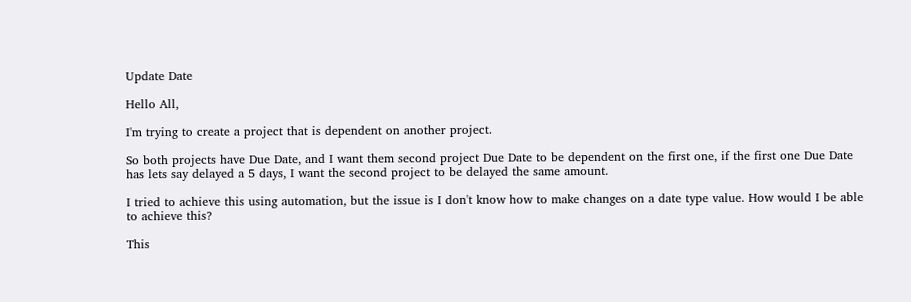Update Date

Hello All,

I'm trying to create a project that is dependent on another project.

So both projects have Due Date, and I want them second project Due Date to be dependent on the first one, if the first one Due Date has lets say delayed a 5 days, I want the second project to be delayed the same amount.

I tried to achieve this using automation, but the issue is I don't know how to make changes on a date type value. How would I be able to achieve this?

This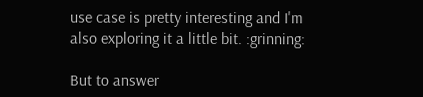use case is pretty interesting and I'm also exploring it a little bit. :grinning:

But to answer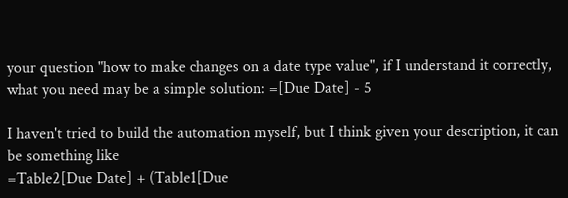your question "how to make changes on a date type value", if I understand it correctly, what you need may be a simple solution: =[Due Date] - 5

I haven't tried to build the automation myself, but I think given your description, it can be something like
=Table2[Due Date] + (Table1[Due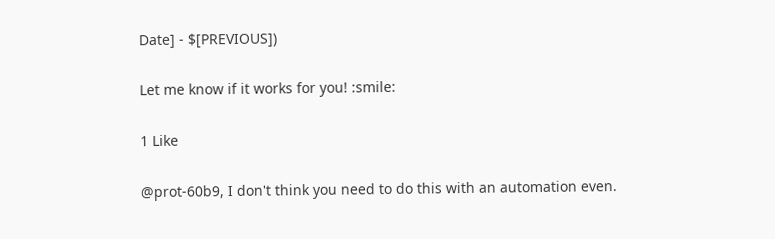Date] - $[PREVIOUS])

Let me know if it works for you! :smile:

1 Like

@prot-60b9, I don't think you need to do this with an automation even.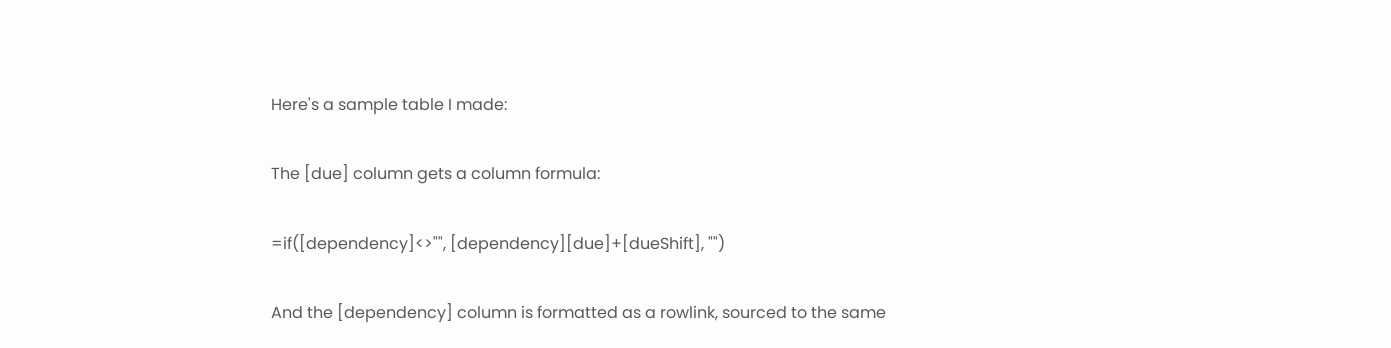Here's a sample table I made:

The [due] column gets a column formula:

=if([dependency]<>"", [dependency][due]+[dueShift], "")

And the [dependency] column is formatted as a rowlink, sourced to the same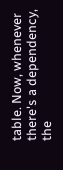table. Now, whenever there's a dependency, the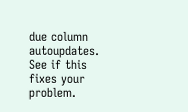due column autoupdates. See if this fixes your problem.